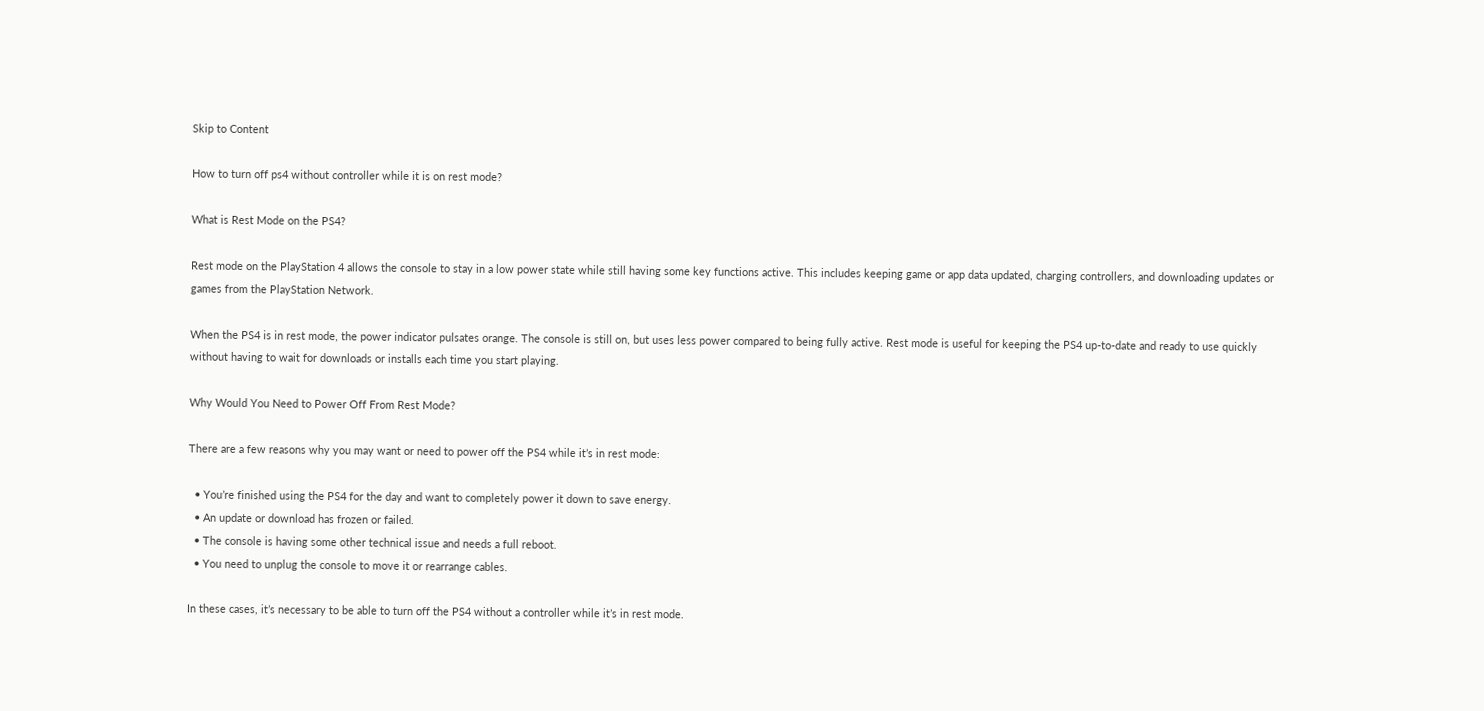Skip to Content

How to turn off ps4 without controller while it is on rest mode?

What is Rest Mode on the PS4?

Rest mode on the PlayStation 4 allows the console to stay in a low power state while still having some key functions active. This includes keeping game or app data updated, charging controllers, and downloading updates or games from the PlayStation Network.

When the PS4 is in rest mode, the power indicator pulsates orange. The console is still on, but uses less power compared to being fully active. Rest mode is useful for keeping the PS4 up-to-date and ready to use quickly without having to wait for downloads or installs each time you start playing.

Why Would You Need to Power Off From Rest Mode?

There are a few reasons why you may want or need to power off the PS4 while it’s in rest mode:

  • You’re finished using the PS4 for the day and want to completely power it down to save energy.
  • An update or download has frozen or failed.
  • The console is having some other technical issue and needs a full reboot.
  • You need to unplug the console to move it or rearrange cables.

In these cases, it’s necessary to be able to turn off the PS4 without a controller while it’s in rest mode.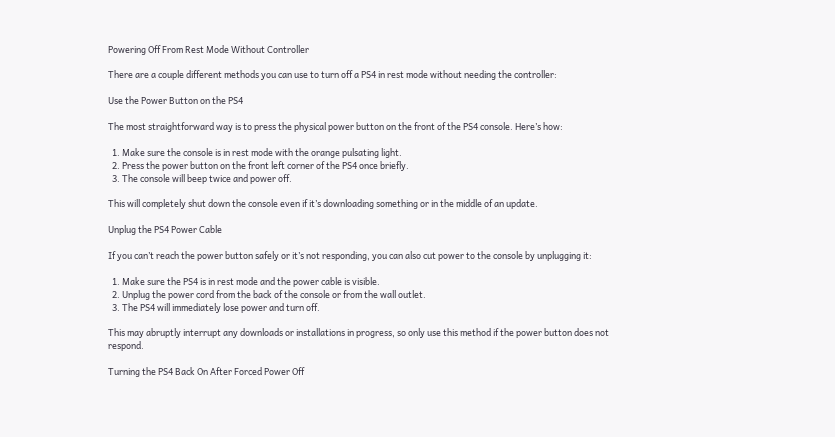Powering Off From Rest Mode Without Controller

There are a couple different methods you can use to turn off a PS4 in rest mode without needing the controller:

Use the Power Button on the PS4

The most straightforward way is to press the physical power button on the front of the PS4 console. Here’s how:

  1. Make sure the console is in rest mode with the orange pulsating light.
  2. Press the power button on the front left corner of the PS4 once briefly.
  3. The console will beep twice and power off.

This will completely shut down the console even if it’s downloading something or in the middle of an update.

Unplug the PS4 Power Cable

If you can’t reach the power button safely or it’s not responding, you can also cut power to the console by unplugging it:

  1. Make sure the PS4 is in rest mode and the power cable is visible.
  2. Unplug the power cord from the back of the console or from the wall outlet.
  3. The PS4 will immediately lose power and turn off.

This may abruptly interrupt any downloads or installations in progress, so only use this method if the power button does not respond.

Turning the PS4 Back On After Forced Power Off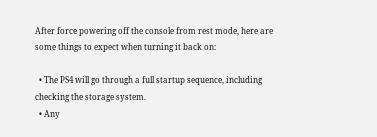After force powering off the console from rest mode, here are some things to expect when turning it back on:

  • The PS4 will go through a full startup sequence, including checking the storage system.
  • Any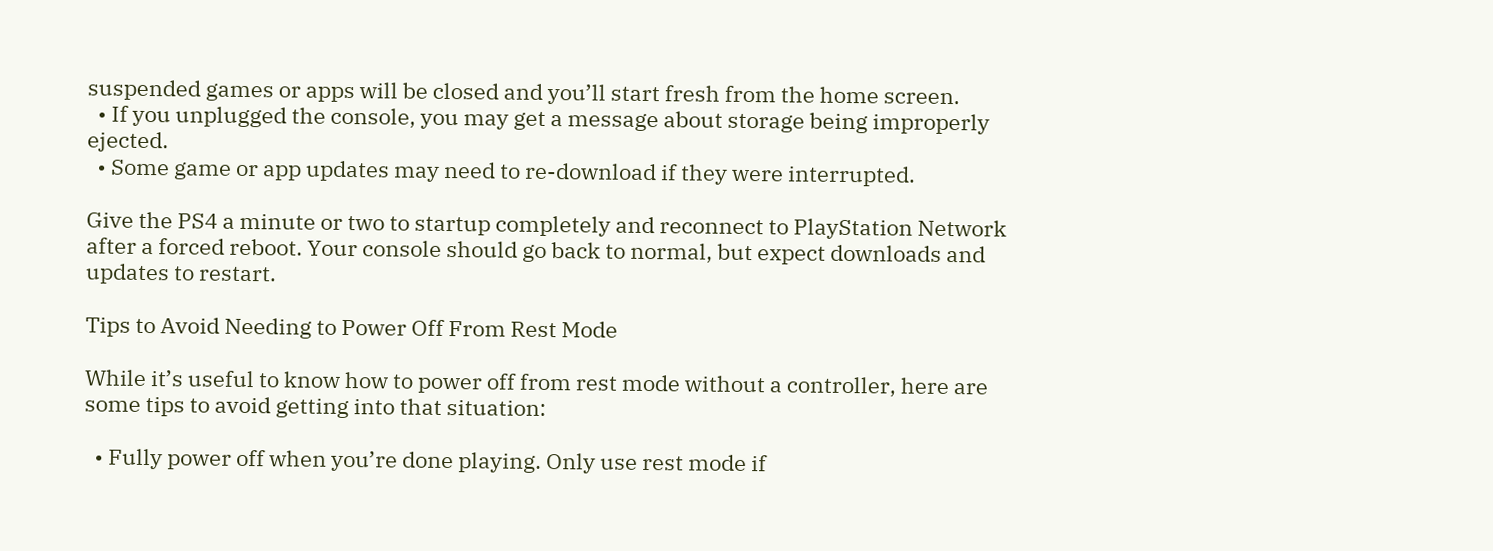suspended games or apps will be closed and you’ll start fresh from the home screen.
  • If you unplugged the console, you may get a message about storage being improperly ejected.
  • Some game or app updates may need to re-download if they were interrupted.

Give the PS4 a minute or two to startup completely and reconnect to PlayStation Network after a forced reboot. Your console should go back to normal, but expect downloads and updates to restart.

Tips to Avoid Needing to Power Off From Rest Mode

While it’s useful to know how to power off from rest mode without a controller, here are some tips to avoid getting into that situation:

  • Fully power off when you’re done playing. Only use rest mode if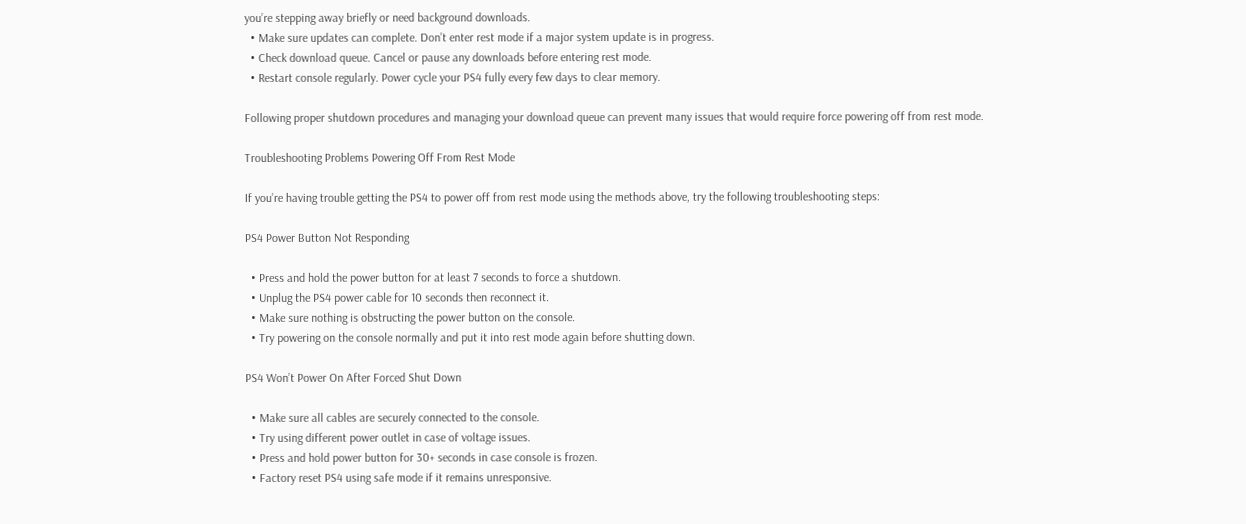you’re stepping away briefly or need background downloads.
  • Make sure updates can complete. Don’t enter rest mode if a major system update is in progress.
  • Check download queue. Cancel or pause any downloads before entering rest mode.
  • Restart console regularly. Power cycle your PS4 fully every few days to clear memory.

Following proper shutdown procedures and managing your download queue can prevent many issues that would require force powering off from rest mode.

Troubleshooting Problems Powering Off From Rest Mode

If you’re having trouble getting the PS4 to power off from rest mode using the methods above, try the following troubleshooting steps:

PS4 Power Button Not Responding

  • Press and hold the power button for at least 7 seconds to force a shutdown.
  • Unplug the PS4 power cable for 10 seconds then reconnect it.
  • Make sure nothing is obstructing the power button on the console.
  • Try powering on the console normally and put it into rest mode again before shutting down.

PS4 Won’t Power On After Forced Shut Down

  • Make sure all cables are securely connected to the console.
  • Try using different power outlet in case of voltage issues.
  • Press and hold power button for 30+ seconds in case console is frozen.
  • Factory reset PS4 using safe mode if it remains unresponsive.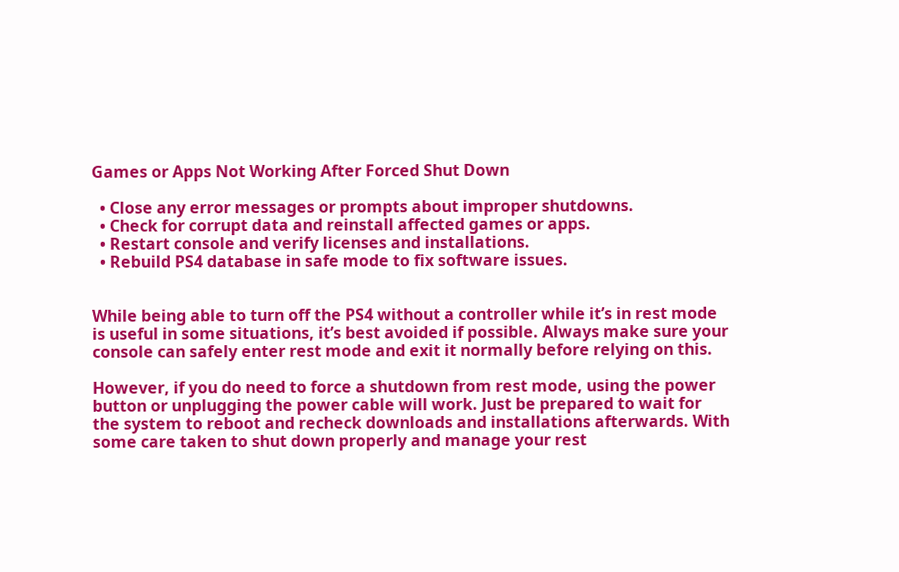Games or Apps Not Working After Forced Shut Down

  • Close any error messages or prompts about improper shutdowns.
  • Check for corrupt data and reinstall affected games or apps.
  • Restart console and verify licenses and installations.
  • Rebuild PS4 database in safe mode to fix software issues.


While being able to turn off the PS4 without a controller while it’s in rest mode is useful in some situations, it’s best avoided if possible. Always make sure your console can safely enter rest mode and exit it normally before relying on this.

However, if you do need to force a shutdown from rest mode, using the power button or unplugging the power cable will work. Just be prepared to wait for the system to reboot and recheck downloads and installations afterwards. With some care taken to shut down properly and manage your rest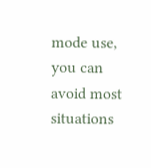mode use, you can avoid most situations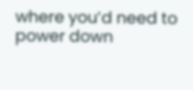where you’d need to power down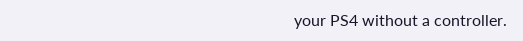your PS4 without a controller.